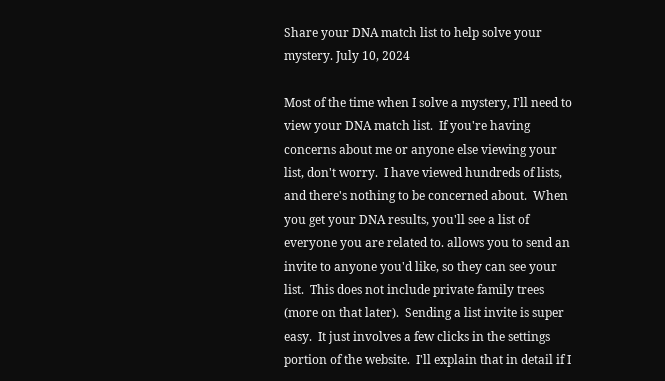Share your DNA match list to help solve your mystery. July 10, 2024

Most of the time when I solve a mystery, I'll need to view your DNA match list.  If you're having concerns about me or anyone else viewing your list, don't worry.  I have viewed hundreds of lists, and there's nothing to be concerned about.  When you get your DNA results, you'll see a list of everyone you are related to. allows you to send an invite to anyone you'd like, so they can see your list.  This does not include private family trees (more on that later).  Sending a list invite is super easy.  It just involves a few clicks in the settings portion of the website.  I'll explain that in detail if I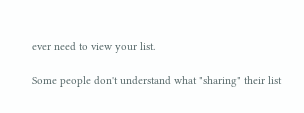ever need to view your list.

Some people don't understand what "sharing" their list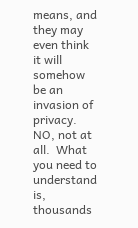means, and they may even think it will somehow be an invasion of privacy.  NO, not at all.  What you need to understand is, thousands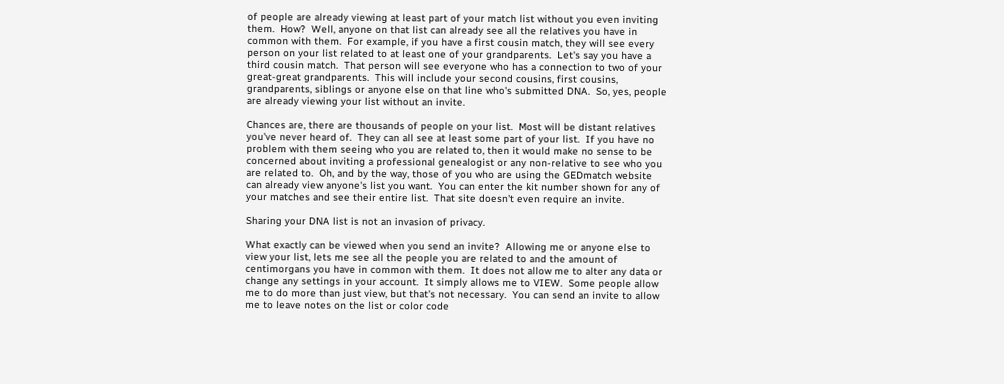of people are already viewing at least part of your match list without you even inviting them.  How?  Well, anyone on that list can already see all the relatives you have in common with them.  For example, if you have a first cousin match, they will see every person on your list related to at least one of your grandparents.  Let's say you have a third cousin match.  That person will see everyone who has a connection to two of your great-great grandparents.  This will include your second cousins, first cousins, grandparents, siblings or anyone else on that line who's submitted DNA.  So, yes, people are already viewing your list without an invite.

Chances are, there are thousands of people on your list.  Most will be distant relatives you've never heard of.  They can all see at least some part of your list.  If you have no problem with them seeing who you are related to, then it would make no sense to be concerned about inviting a professional genealogist or any non-relative to see who you are related to.  Oh, and by the way, those of you who are using the GEDmatch website can already view anyone's list you want.  You can enter the kit number shown for any of your matches and see their entire list.  That site doesn't even require an invite.

Sharing your DNA list is not an invasion of privacy.

What exactly can be viewed when you send an invite?  Allowing me or anyone else to view your list, lets me see all the people you are related to and the amount of centimorgans you have in common with them.  It does not allow me to alter any data or change any settings in your account.  It simply allows me to VIEW.  Some people allow me to do more than just view, but that's not necessary.  You can send an invite to allow me to leave notes on the list or color code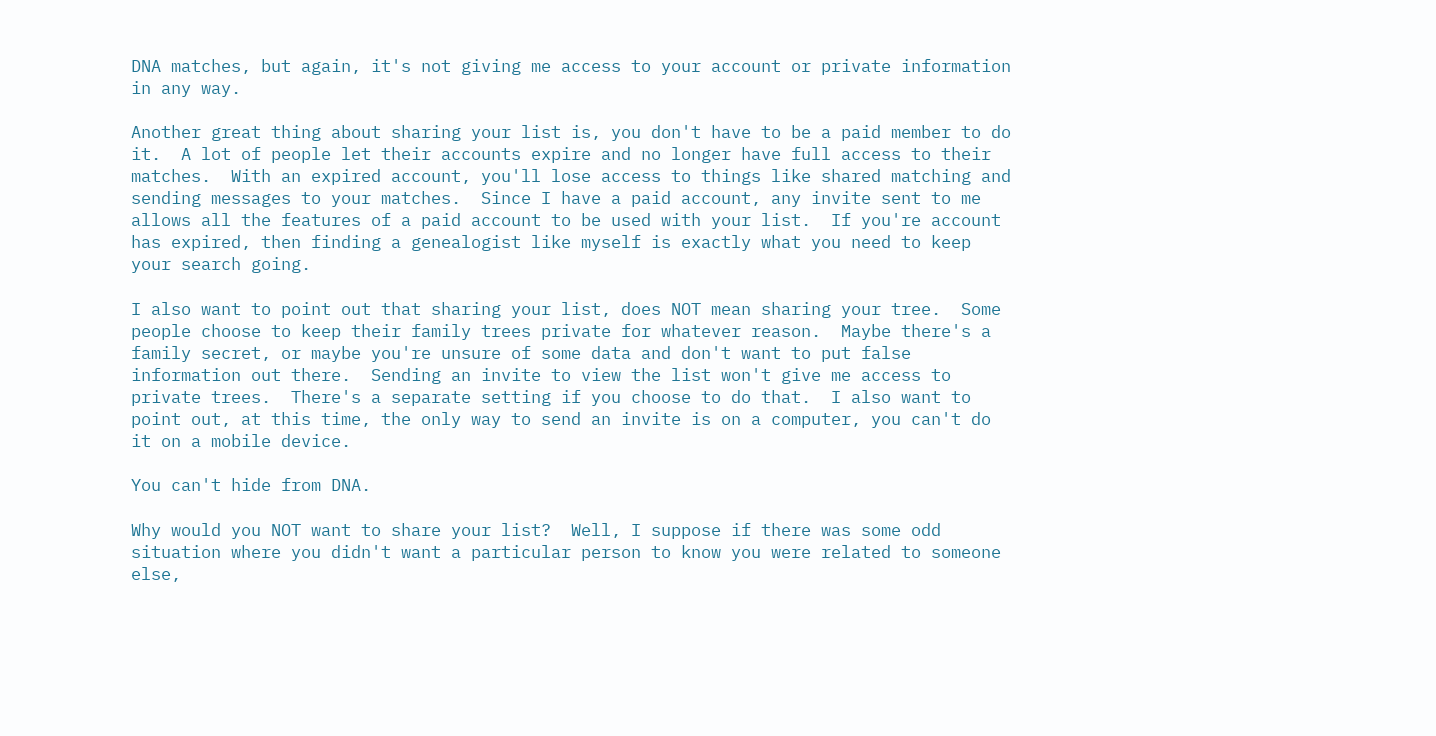DNA matches, but again, it's not giving me access to your account or private information in any way.

Another great thing about sharing your list is, you don't have to be a paid member to do it.  A lot of people let their accounts expire and no longer have full access to their matches.  With an expired account, you'll lose access to things like shared matching and sending messages to your matches.  Since I have a paid account, any invite sent to me allows all the features of a paid account to be used with your list.  If you're account has expired, then finding a genealogist like myself is exactly what you need to keep your search going.

I also want to point out that sharing your list, does NOT mean sharing your tree.  Some people choose to keep their family trees private for whatever reason.  Maybe there's a family secret, or maybe you're unsure of some data and don't want to put false information out there.  Sending an invite to view the list won't give me access to private trees.  There's a separate setting if you choose to do that.  I also want to point out, at this time, the only way to send an invite is on a computer, you can't do it on a mobile device.

You can't hide from DNA.

Why would you NOT want to share your list?  Well, I suppose if there was some odd situation where you didn't want a particular person to know you were related to someone else,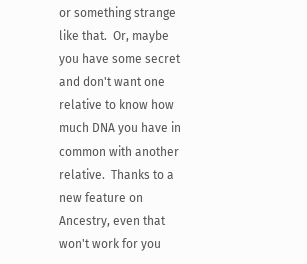or something strange like that.  Or, maybe you have some secret and don't want one relative to know how much DNA you have in common with another relative.  Thanks to a new feature on Ancestry, even that won't work for you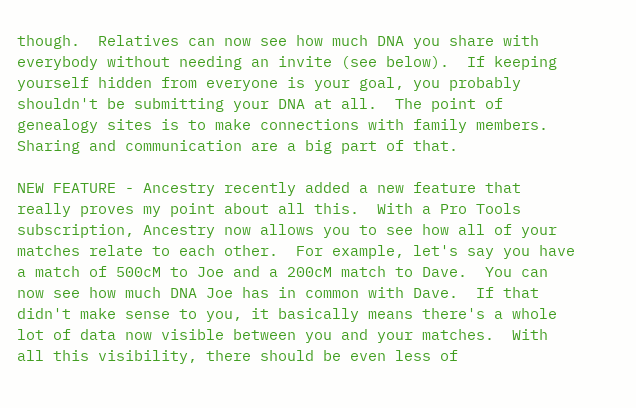though.  Relatives can now see how much DNA you share with everybody without needing an invite (see below).  If keeping yourself hidden from everyone is your goal, you probably shouldn't be submitting your DNA at all.  The point of genealogy sites is to make connections with family members.  Sharing and communication are a big part of that.

NEW FEATURE - Ancestry recently added a new feature that really proves my point about all this.  With a Pro Tools subscription, Ancestry now allows you to see how all of your matches relate to each other.  For example, let's say you have a match of 500cM to Joe and a 200cM match to Dave.  You can now see how much DNA Joe has in common with Dave.  If that didn't make sense to you, it basically means there's a whole lot of data now visible between you and your matches.  With all this visibility, there should be even less of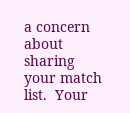a concern about sharing your match list.  Your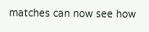matches can now see how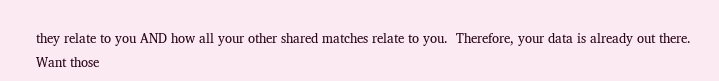they relate to you AND how all your other shared matches relate to you.  Therefore, your data is already out there.  Want those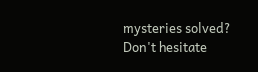mysteries solved?  Don't hesitate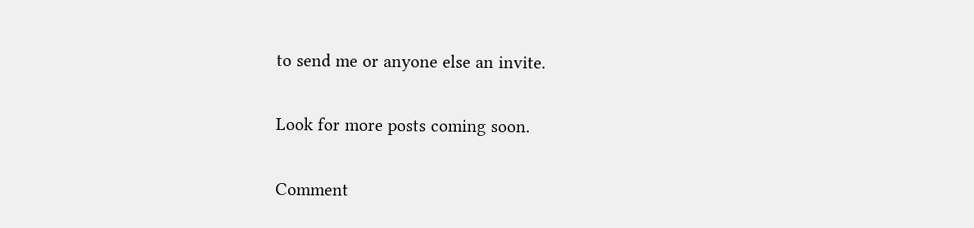to send me or anyone else an invite.

Look for more posts coming soon.

Comment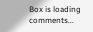Box is loading comments...